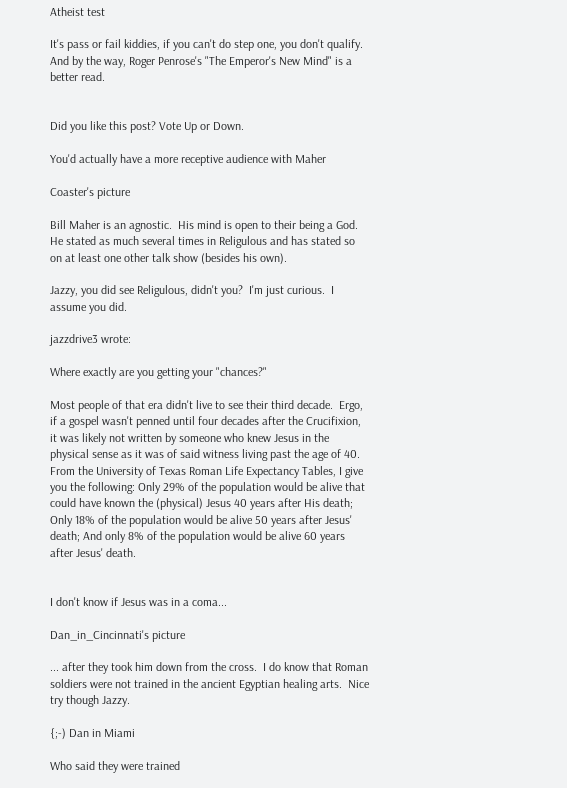Atheist test

It's pass or fail kiddies, if you can't do step one, you don't qualify.  And by the way, Roger Penrose's "The Emperor's New Mind" is a better read.


Did you like this post? Vote Up or Down.

You'd actually have a more receptive audience with Maher

Coaster's picture

Bill Maher is an agnostic.  His mind is open to their being a God.  He stated as much several times in Religulous and has stated so on at least one other talk show (besides his own).

Jazzy, you did see Religulous, didn't you?  I'm just curious.  I assume you did.

jazzdrive3 wrote:

Where exactly are you getting your "chances?"

Most people of that era didn't live to see their third decade.  Ergo, if a gospel wasn't penned until four decades after the Crucifixion, it was likely not written by someone who knew Jesus in the physical sense as it was of said witness living past the age of 40.  From the University of Texas Roman Life Expectancy Tables, I give you the following: Only 29% of the population would be alive that could have known the (physical) Jesus 40 years after His death; Only 18% of the population would be alive 50 years after Jesus' death; And only 8% of the population would be alive 60 years after Jesus' death.


I don't know if Jesus was in a coma...

Dan_in_Cincinnati's picture

... after they took him down from the cross.  I do know that Roman soldiers were not trained in the ancient Egyptian healing arts.  Nice try though Jazzy.

{;-) Dan in Miami

Who said they were trained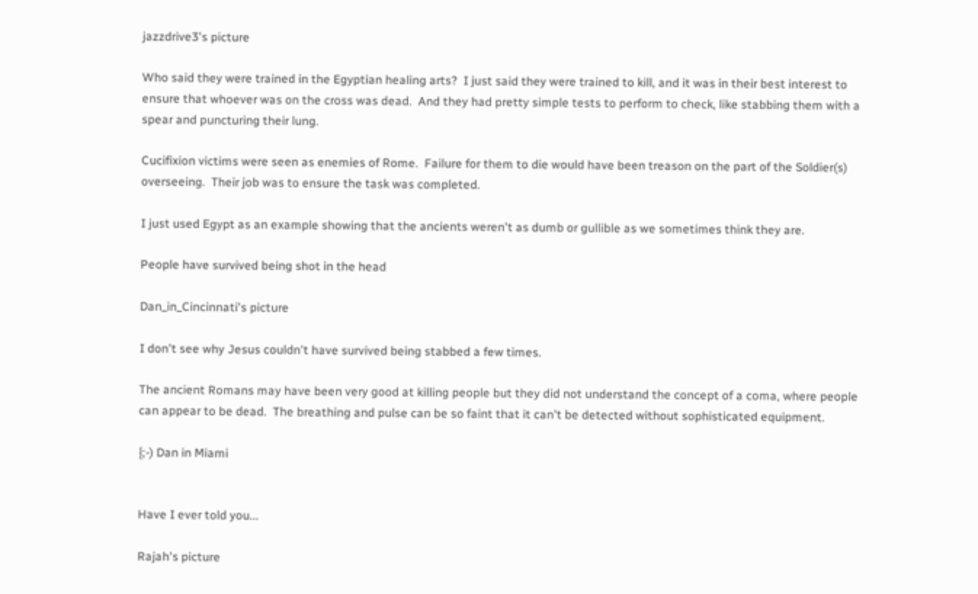jazzdrive3's picture

Who said they were trained in the Egyptian healing arts?  I just said they were trained to kill, and it was in their best interest to ensure that whoever was on the cross was dead.  And they had pretty simple tests to perform to check, like stabbing them with a spear and puncturing their lung.

Cucifixion victims were seen as enemies of Rome.  Failure for them to die would have been treason on the part of the Soldier(s) overseeing.  Their job was to ensure the task was completed.

I just used Egypt as an example showing that the ancients weren't as dumb or gullible as we sometimes think they are.

People have survived being shot in the head

Dan_in_Cincinnati's picture

I don't see why Jesus couldn't have survived being stabbed a few times.

The ancient Romans may have been very good at killing people but they did not understand the concept of a coma, where people can appear to be dead.  The breathing and pulse can be so faint that it can't be detected without sophisticated equipment.

{;-) Dan in Miami


Have I ever told you...

Rajah's picture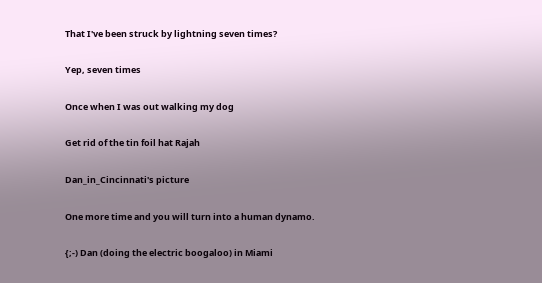That I've been struck by lightning seven times?

Yep, seven times

Once when I was out walking my dog

Get rid of the tin foil hat Rajah

Dan_in_Cincinnati's picture

One more time and you will turn into a human dynamo.

{;-) Dan (doing the electric boogaloo) in Miami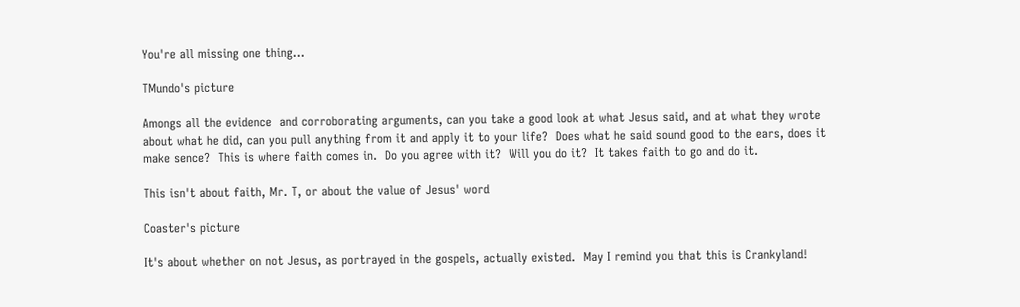You're all missing one thing...

TMundo's picture

Amongs all the evidence  and corroborating arguments, can you take a good look at what Jesus said, and at what they wrote about what he did, can you pull anything from it and apply it to your life?  Does what he said sound good to the ears, does it make sence?  This is where faith comes in.  Do you agree with it?  Will you do it?  It takes faith to go and do it.

This isn't about faith, Mr. T, or about the value of Jesus' word

Coaster's picture

It's about whether on not Jesus, as portrayed in the gospels, actually existed.  May I remind you that this is Crankyland!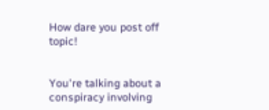How dare you post off topic!


You're talking about a conspiracy involving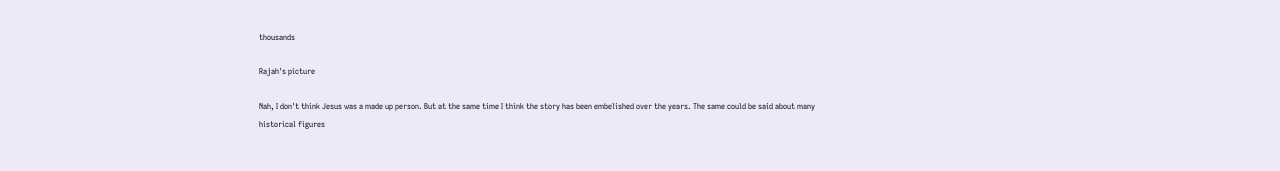thousands

Rajah's picture

Nah, I don't think Jesus was a made up person. But at the same time I think the story has been embelished over the years. The same could be said about many historical figures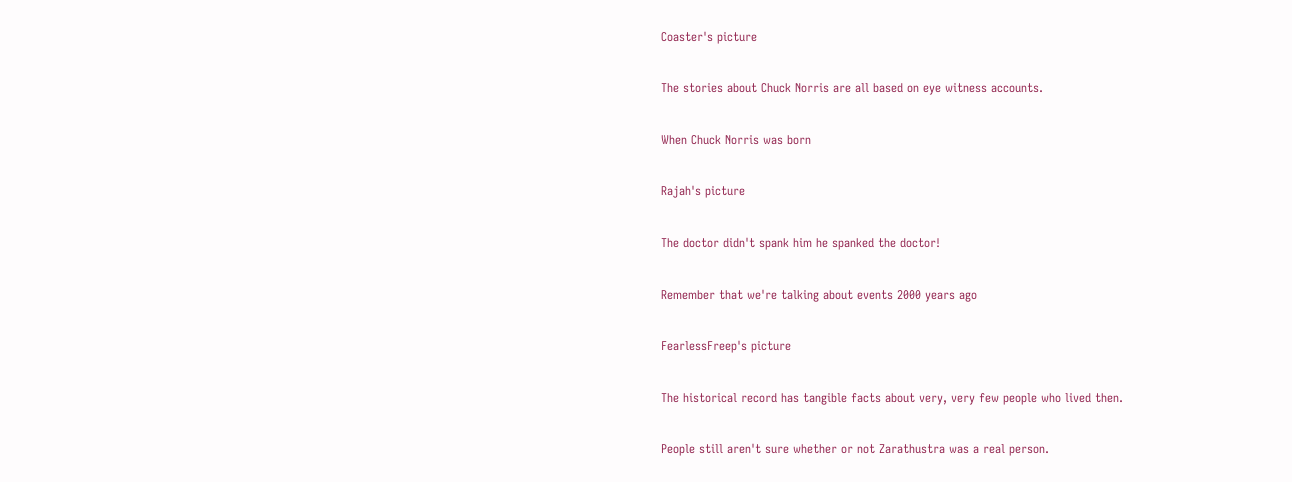Coaster's picture

The stories about Chuck Norris are all based on eye witness accounts.

When Chuck Norris was born

Rajah's picture

The doctor didn't spank him he spanked the doctor!

Remember that we're talking about events 2000 years ago

FearlessFreep's picture

The historical record has tangible facts about very, very few people who lived then.

People still aren't sure whether or not Zarathustra was a real person.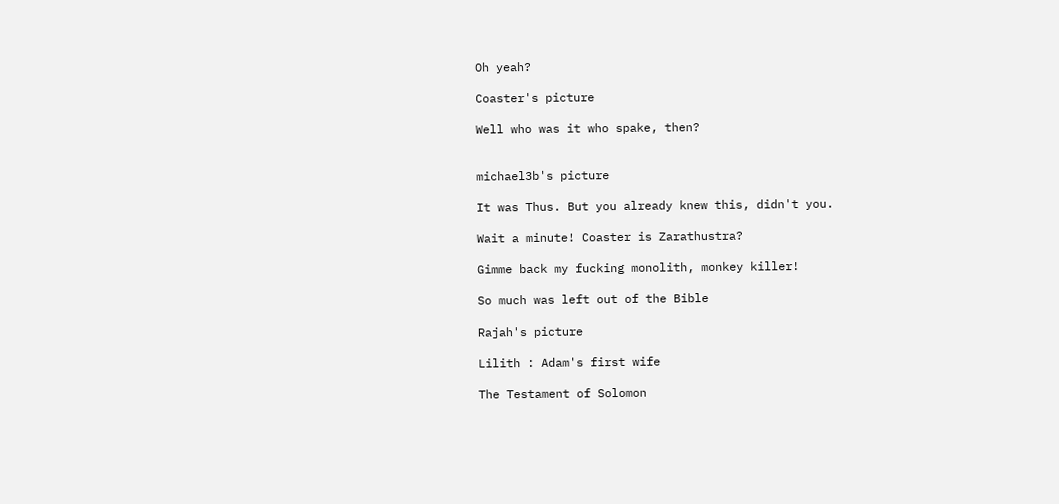Oh yeah?

Coaster's picture

Well who was it who spake, then?


michael3b's picture

It was Thus. But you already knew this, didn't you.

Wait a minute! Coaster is Zarathustra?

Gimme back my fucking monolith, monkey killer!

So much was left out of the Bible

Rajah's picture

Lilith : Adam's first wife

The Testament of Solomon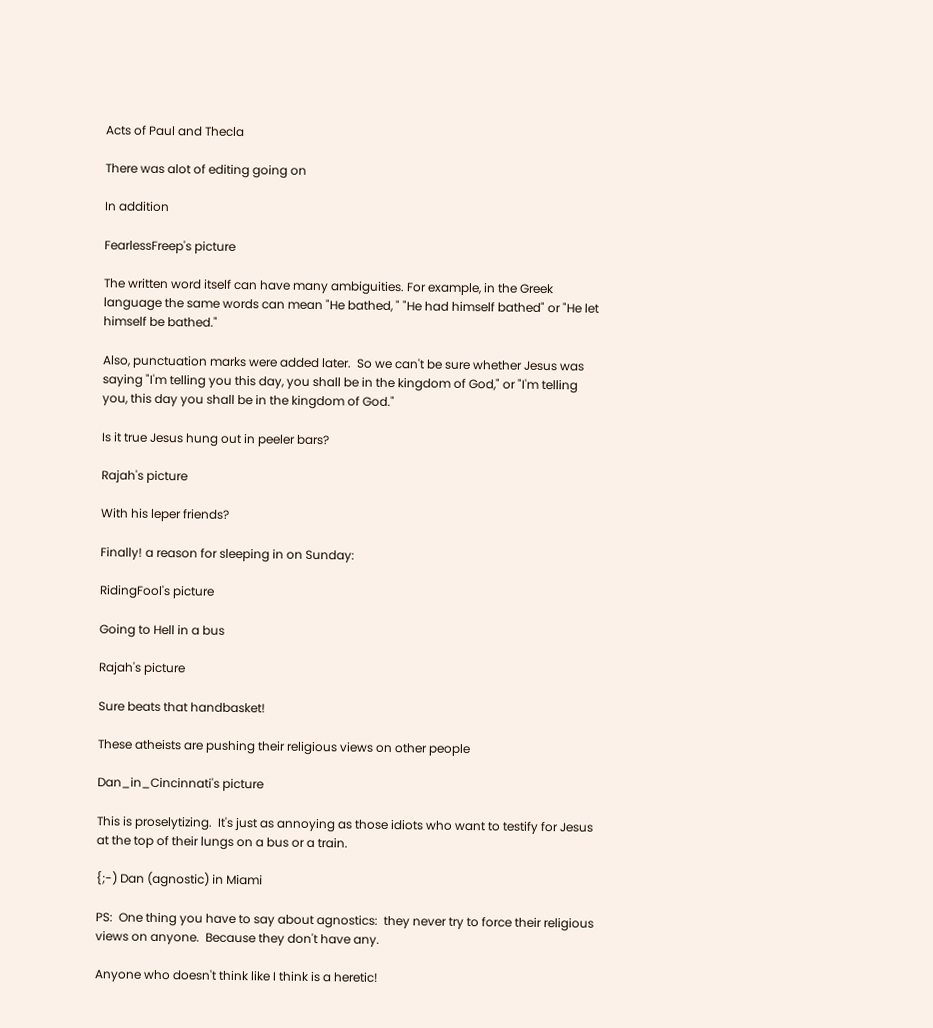Acts of Paul and Thecla

There was alot of editing going on

In addition

FearlessFreep's picture

The written word itself can have many ambiguities. For example, in the Greek language the same words can mean "He bathed, " "He had himself bathed" or "He let himself be bathed."

Also, punctuation marks were added later.  So we can't be sure whether Jesus was saying "I'm telling you this day, you shall be in the kingdom of God," or "I'm telling you, this day you shall be in the kingdom of God."

Is it true Jesus hung out in peeler bars?

Rajah's picture

With his leper friends?

Finally! a reason for sleeping in on Sunday:

RidingFool's picture

Going to Hell in a bus

Rajah's picture

Sure beats that handbasket!

These atheists are pushing their religious views on other people

Dan_in_Cincinnati's picture

This is proselytizing.  It's just as annoying as those idiots who want to testify for Jesus at the top of their lungs on a bus or a train.

{;-) Dan (agnostic) in Miami

PS:  One thing you have to say about agnostics:  they never try to force their religious views on anyone.  Because they don't have any.

Anyone who doesn't think like I think is a heretic!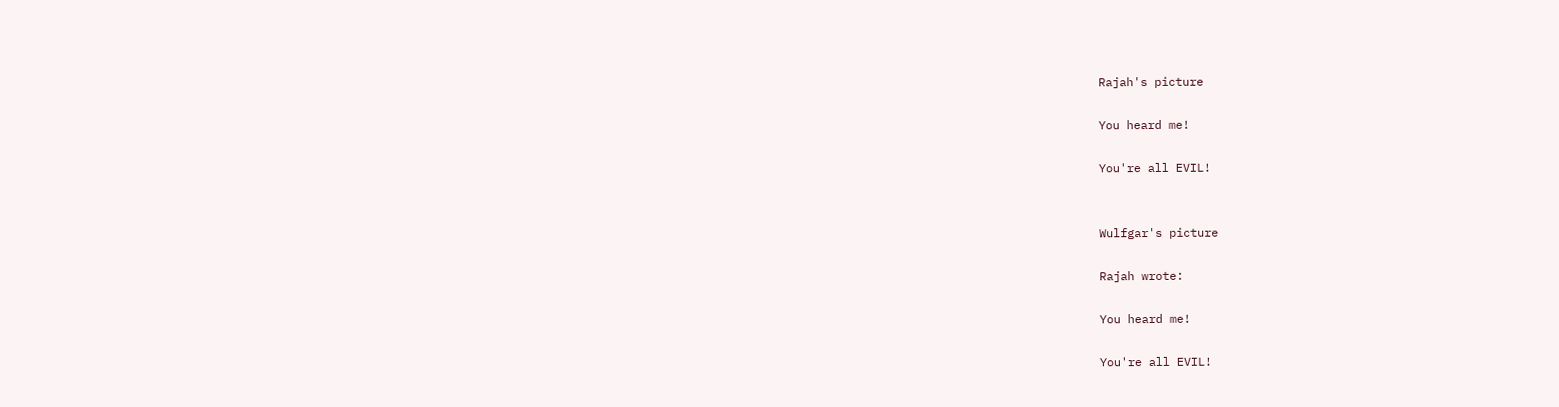Rajah's picture

You heard me!

You're all EVIL!


Wulfgar's picture

Rajah wrote:

You heard me!

You're all EVIL!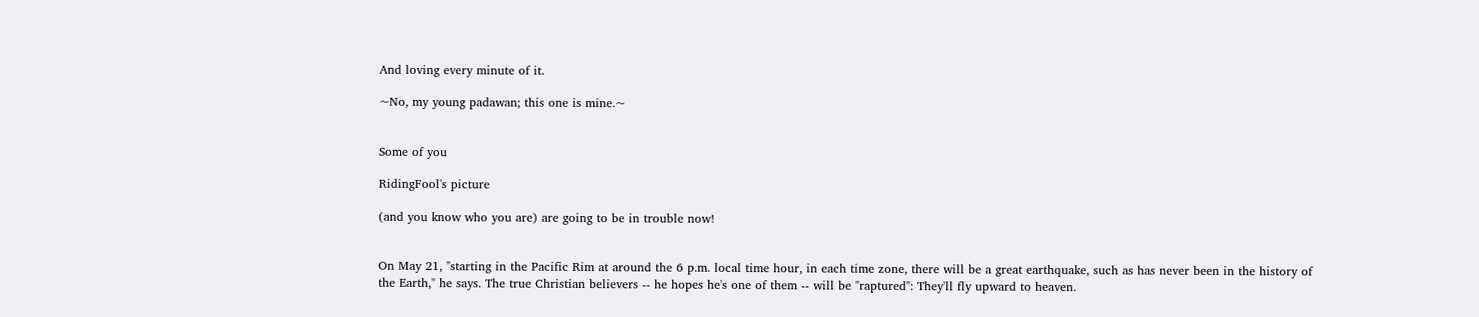And loving every minute of it.

~No, my young padawan; this one is mine.~


Some of you

RidingFool's picture

(and you know who you are) are going to be in trouble now!


On May 21, "starting in the Pacific Rim at around the 6 p.m. local time hour, in each time zone, there will be a great earthquake, such as has never been in the history of the Earth," he says. The true Christian believers -- he hopes he's one of them -- will be "raptured": They'll fly upward to heaven.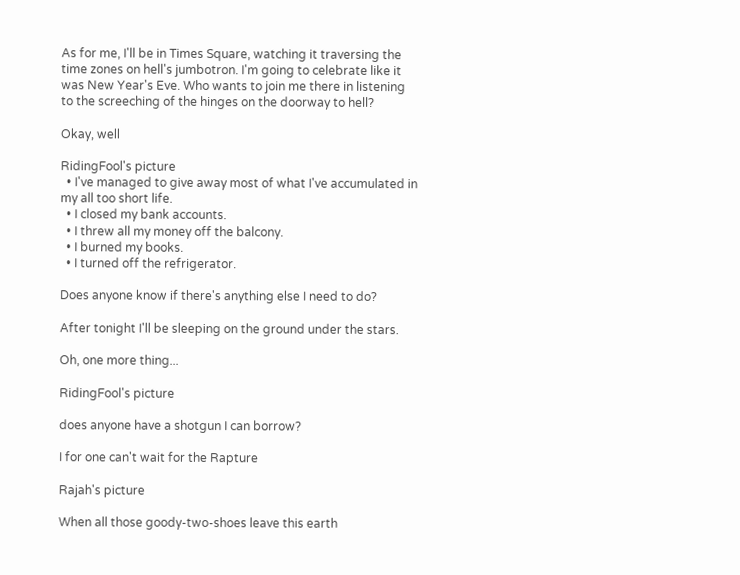As for me, I'll be in Times Square, watching it traversing the time zones on hell's jumbotron. I'm going to celebrate like it was New Year's Eve. Who wants to join me there in listening to the screeching of the hinges on the doorway to hell?

Okay, well

RidingFool's picture
  • I've managed to give away most of what I've accumulated in my all too short life.
  • I closed my bank accounts.
  • I threw all my money off the balcony.
  • I burned my books.
  • I turned off the refrigerator.

Does anyone know if there's anything else I need to do?

After tonight I'll be sleeping on the ground under the stars.

Oh, one more thing...

RidingFool's picture

does anyone have a shotgun I can borrow?

I for one can't wait for the Rapture

Rajah's picture

When all those goody-two-shoes leave this earth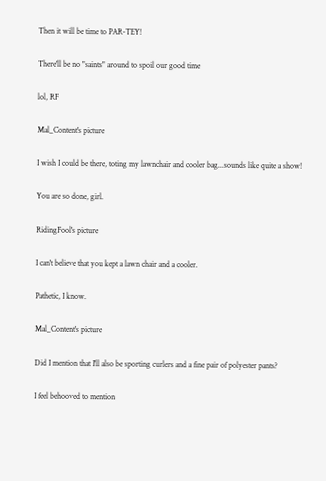Then it will be time to PAR-TEY!

There'll be no "saints" around to spoil our good time

lol, RF

Mal_Content's picture

I wish I could be there, toting my lawnchair and cooler bag...sounds like quite a show!

You are so done, girl.

RidingFool's picture

I can't believe that you kept a lawn chair and a cooler.

Pathetic, I know.

Mal_Content's picture

Did I mention that I'll also be sporting curlers and a fine pair of polyester pants?

I feel behooved to mention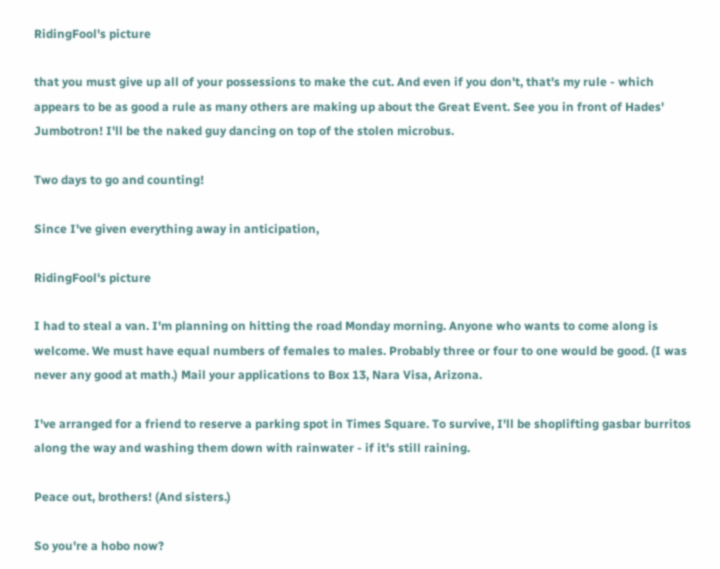RidingFool's picture

that you must give up all of your possessions to make the cut. And even if you don't, that's my rule - which appears to be as good a rule as many others are making up about the Great Event. See you in front of Hades' Jumbotron! I'll be the naked guy dancing on top of the stolen microbus.

Two days to go and counting!

Since I've given everything away in anticipation,

RidingFool's picture

I had to steal a van. I'm planning on hitting the road Monday morning. Anyone who wants to come along is welcome. We must have equal numbers of females to males. Probably three or four to one would be good. (I was never any good at math.) Mail your applications to Box 13, Nara Visa, Arizona.

I've arranged for a friend to reserve a parking spot in Times Square. To survive, I'll be shoplifting gasbar burritos along the way and washing them down with rainwater - if it's still raining.

Peace out, brothers! (And sisters.)

So you're a hobo now?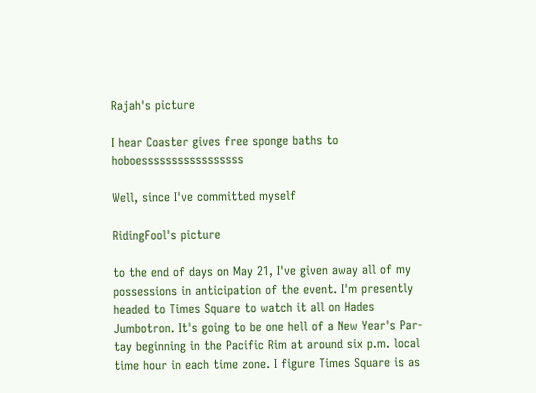Rajah's picture

I hear Coaster gives free sponge baths to hoboesssssssssssssssss

Well, since I've committed myself

RidingFool's picture

to the end of days on May 21, I've given away all of my possessions in anticipation of the event. I'm presently headed to Times Square to watch it all on Hades Jumbotron. It's going to be one hell of a New Year's Par-tay beginning in the Pacific Rim at around six p.m. local time hour in each time zone. I figure Times Square is as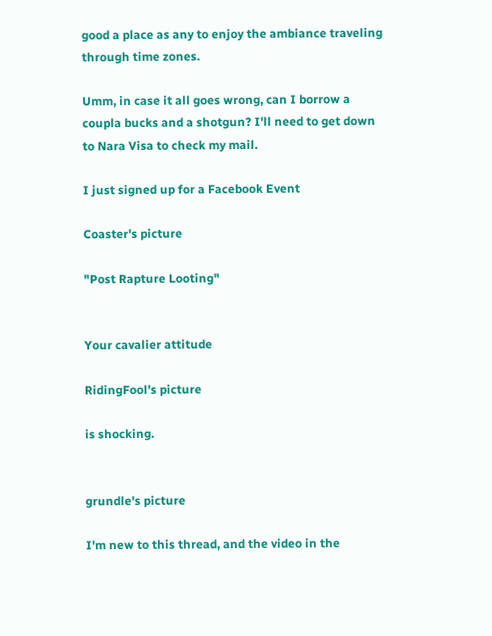good a place as any to enjoy the ambiance traveling through time zones.

Umm, in case it all goes wrong, can I borrow a coupla bucks and a shotgun? I'll need to get down to Nara Visa to check my mail.

I just signed up for a Facebook Event

Coaster's picture

"Post Rapture Looting"


Your cavalier attitude

RidingFool's picture

is shocking.


grundle's picture

I'm new to this thread, and the video in the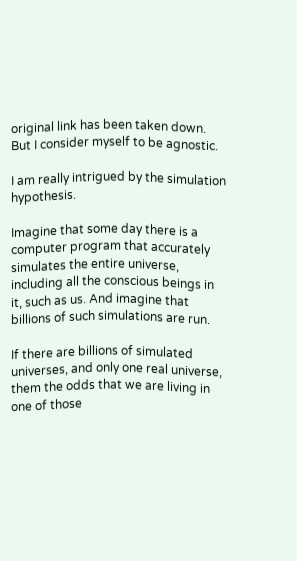original link has been taken down. But I consider myself to be agnostic.

I am really intrigued by the simulation hypothesis.

Imagine that some day there is a computer program that accurately simulates the entire universe, including all the conscious beings in it, such as us. And imagine that billions of such simulations are run.

If there are billions of simulated universes, and only one real universe, them the odds that we are living in one of those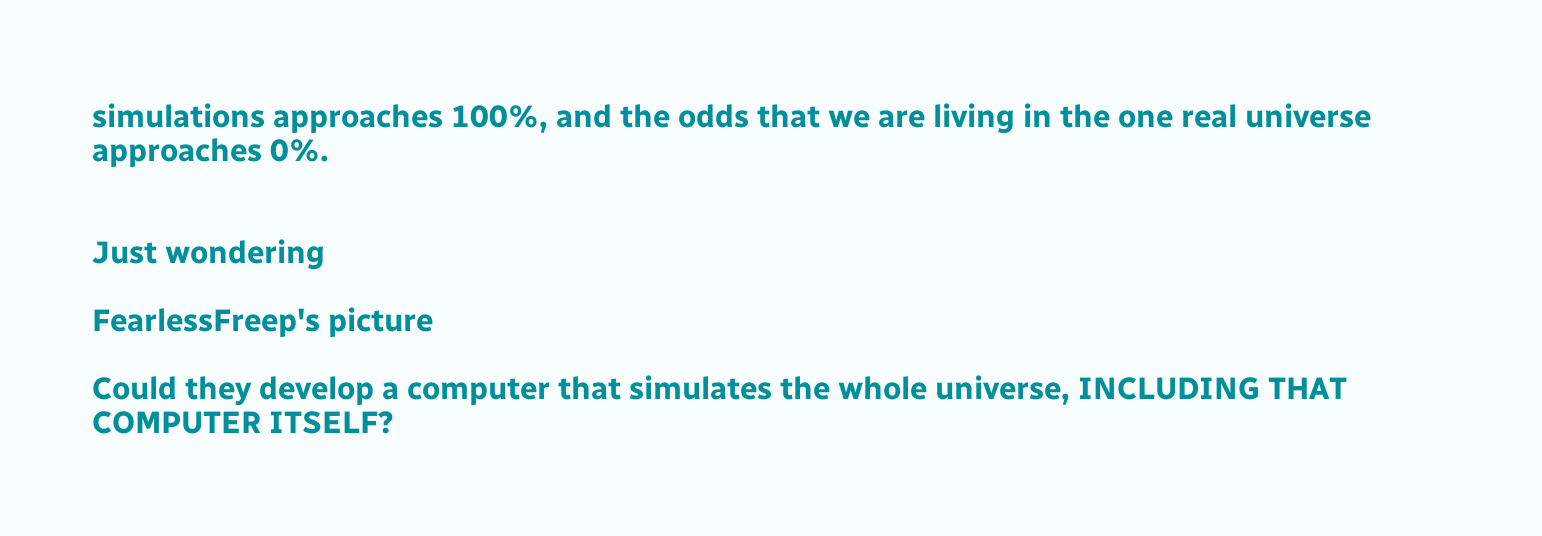simulations approaches 100%, and the odds that we are living in the one real universe approaches 0%.


Just wondering

FearlessFreep's picture

Could they develop a computer that simulates the whole universe, INCLUDING THAT COMPUTER ITSELF?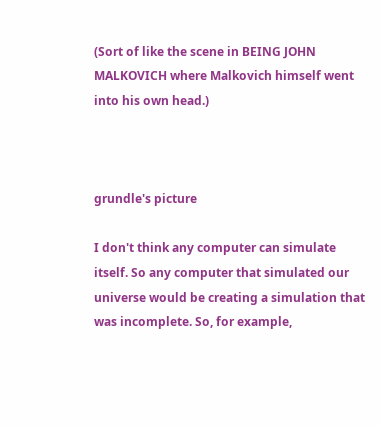(Sort of like the scene in BEING JOHN MALKOVICH where Malkovich himself went into his own head.)



grundle's picture

I don't think any computer can simulate itself. So any computer that simulated our universe would be creating a simulation that was incomplete. So, for example,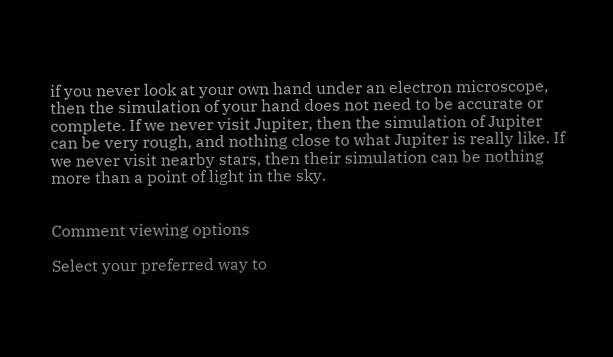if you never look at your own hand under an electron microscope, then the simulation of your hand does not need to be accurate or complete. If we never visit Jupiter, then the simulation of Jupiter can be very rough, and nothing close to what Jupiter is really like. If we never visit nearby stars, then their simulation can be nothing more than a point of light in the sky.


Comment viewing options

Select your preferred way to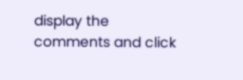display the comments and click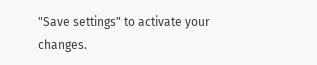"Save settings" to activate your changes.